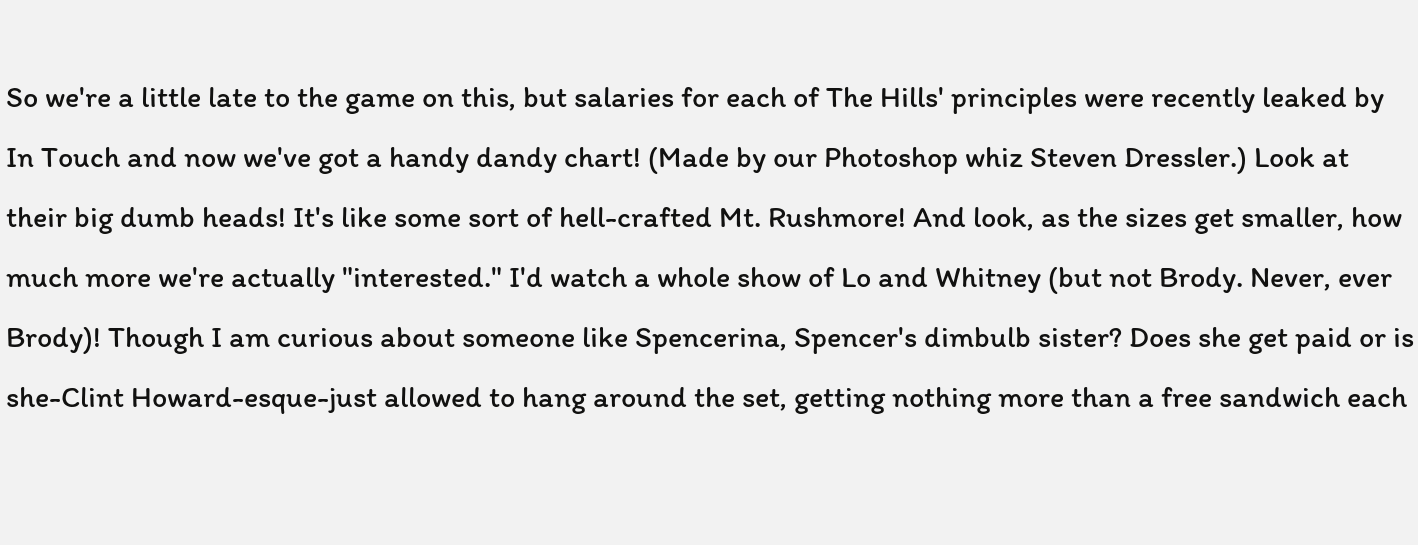So we're a little late to the game on this, but salaries for each of The Hills' principles were recently leaked by In Touch and now we've got a handy dandy chart! (Made by our Photoshop whiz Steven Dressler.) Look at their big dumb heads! It's like some sort of hell-crafted Mt. Rushmore! And look, as the sizes get smaller, how much more we're actually "interested." I'd watch a whole show of Lo and Whitney (but not Brody. Never, ever Brody)! Though I am curious about someone like Spencerina, Spencer's dimbulb sister? Does she get paid or is she-Clint Howard-esque-just allowed to hang around the set, getting nothing more than a free sandwich each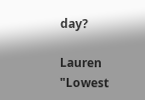day?

Lauren "Lowest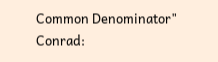Common Denominator" Conrad: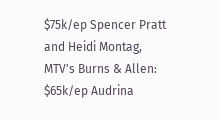$75k/ep Spencer Pratt and Heidi Montag, MTV's Burns & Allen: $65k/ep Audrina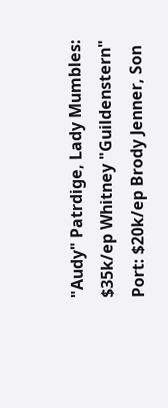"Audy" Patrdige, Lady Mumbles: $35k/ep Whitney "Guildenstern" Port: $20k/ep Brody Jenner, Son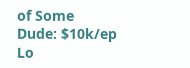of Some Dude: $10k/ep Lo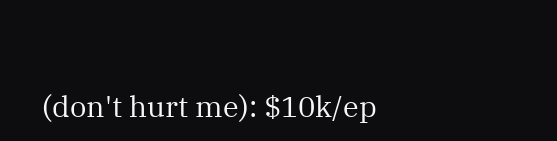(don't hurt me): $10k/ep